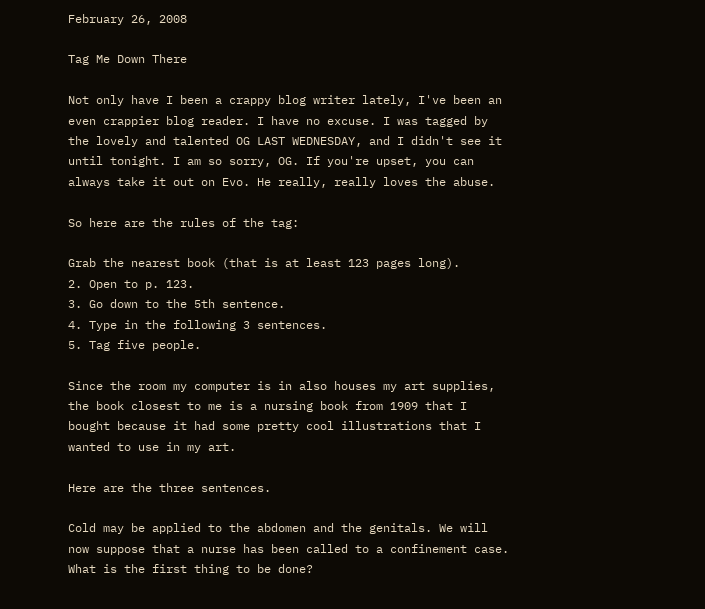February 26, 2008

Tag Me Down There

Not only have I been a crappy blog writer lately, I've been an even crappier blog reader. I have no excuse. I was tagged by the lovely and talented OG LAST WEDNESDAY, and I didn't see it until tonight. I am so sorry, OG. If you're upset, you can always take it out on Evo. He really, really loves the abuse.

So here are the rules of the tag:

Grab the nearest book (that is at least 123 pages long).
2. Open to p. 123.
3. Go down to the 5th sentence.
4. Type in the following 3 sentences.
5. Tag five people.

Since the room my computer is in also houses my art supplies, the book closest to me is a nursing book from 1909 that I bought because it had some pretty cool illustrations that I wanted to use in my art.

Here are the three sentences.

Cold may be applied to the abdomen and the genitals. We will now suppose that a nurse has been called to a confinement case. What is the first thing to be done?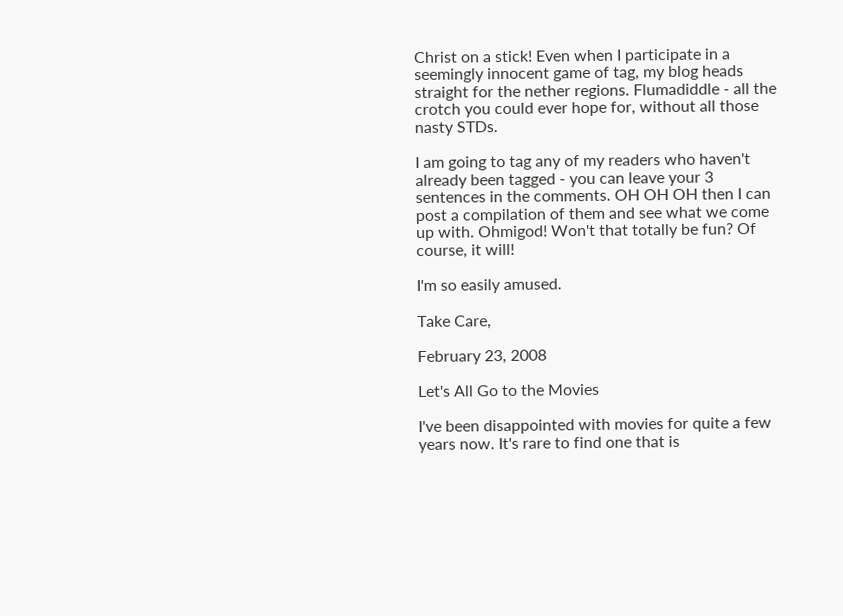Christ on a stick! Even when I participate in a seemingly innocent game of tag, my blog heads straight for the nether regions. Flumadiddle - all the crotch you could ever hope for, without all those nasty STDs.

I am going to tag any of my readers who haven't already been tagged - you can leave your 3 sentences in the comments. OH OH OH then I can post a compilation of them and see what we come up with. Ohmigod! Won't that totally be fun? Of course, it will!

I'm so easily amused.

Take Care,

February 23, 2008

Let's All Go to the Movies

I've been disappointed with movies for quite a few years now. It's rare to find one that is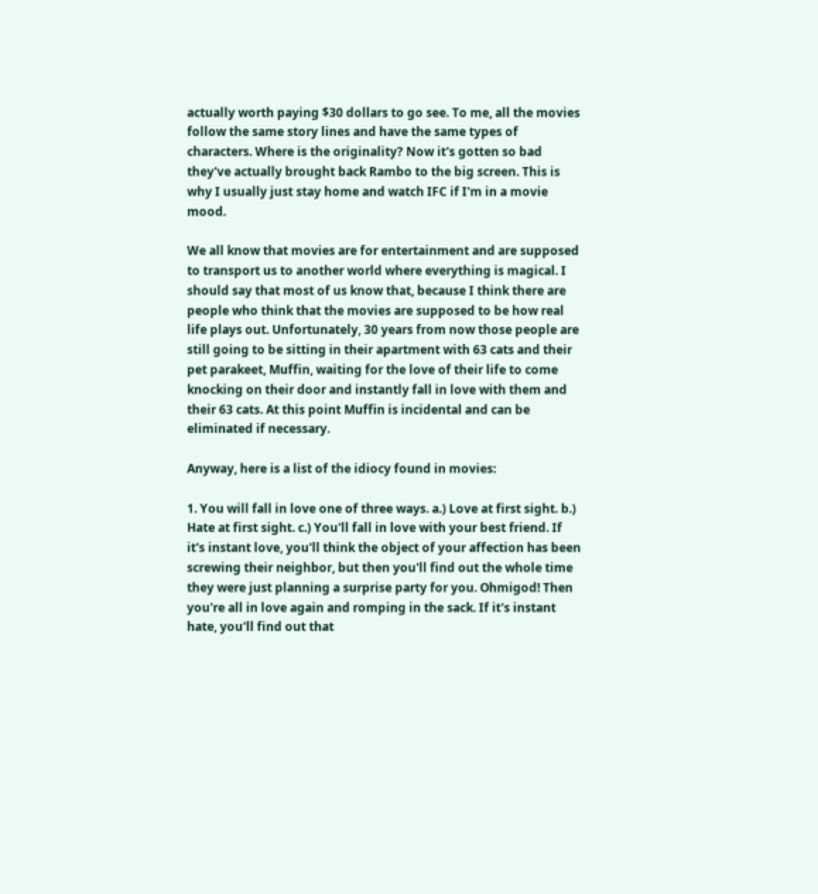actually worth paying $30 dollars to go see. To me, all the movies follow the same story lines and have the same types of characters. Where is the originality? Now it's gotten so bad they've actually brought back Rambo to the big screen. This is why I usually just stay home and watch IFC if I'm in a movie mood.

We all know that movies are for entertainment and are supposed to transport us to another world where everything is magical. I should say that most of us know that, because I think there are people who think that the movies are supposed to be how real life plays out. Unfortunately, 30 years from now those people are still going to be sitting in their apartment with 63 cats and their pet parakeet, Muffin, waiting for the love of their life to come knocking on their door and instantly fall in love with them and their 63 cats. At this point Muffin is incidental and can be eliminated if necessary.

Anyway, here is a list of the idiocy found in movies:

1. You will fall in love one of three ways. a.) Love at first sight. b.) Hate at first sight. c.) You'll fall in love with your best friend. If it's instant love, you'll think the object of your affection has been screwing their neighbor, but then you'll find out the whole time they were just planning a surprise party for you. Ohmigod! Then you're all in love again and romping in the sack. If it's instant hate, you'll find out that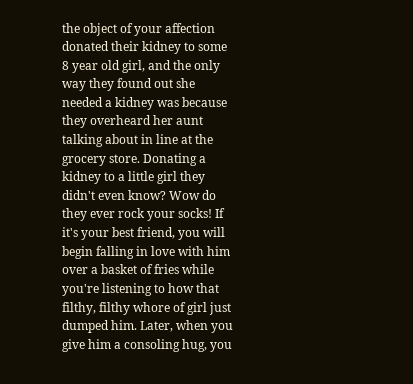the object of your affection donated their kidney to some 8 year old girl, and the only way they found out she needed a kidney was because they overheard her aunt talking about in line at the grocery store. Donating a kidney to a little girl they didn't even know? Wow do they ever rock your socks! If it's your best friend, you will begin falling in love with him over a basket of fries while you're listening to how that filthy, filthy whore of girl just dumped him. Later, when you give him a consoling hug, you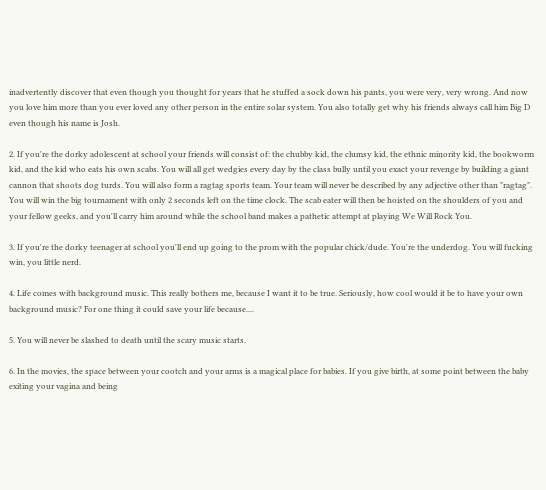inadvertently discover that even though you thought for years that he stuffed a sock down his pants, you were very, very wrong. And now you love him more than you ever loved any other person in the entire solar system. You also totally get why his friends always call him Big D even though his name is Josh.

2. If you're the dorky adolescent at school your friends will consist of: the chubby kid, the clumsy kid, the ethnic minority kid, the bookworm kid, and the kid who eats his own scabs. You will all get wedgies every day by the class bully until you exact your revenge by building a giant cannon that shoots dog turds. You will also form a ragtag sports team. Your team will never be described by any adjective other than "ragtag". You will win the big tournament with only 2 seconds left on the time clock. The scab eater will then be hoisted on the shoulders of you and your fellow geeks, and you'll carry him around while the school band makes a pathetic attempt at playing We Will Rock You.

3. If you're the dorky teenager at school you'll end up going to the prom with the popular chick/dude. You're the underdog. You will fucking win, you little nerd.

4. Life comes with background music. This really bothers me, because I want it to be true. Seriously, how cool would it be to have your own background music? For one thing it could save your life because....

5. You will never be slashed to death until the scary music starts.

6. In the movies, the space between your cootch and your arms is a magical place for babies. If you give birth, at some point between the baby exiting your vagina and being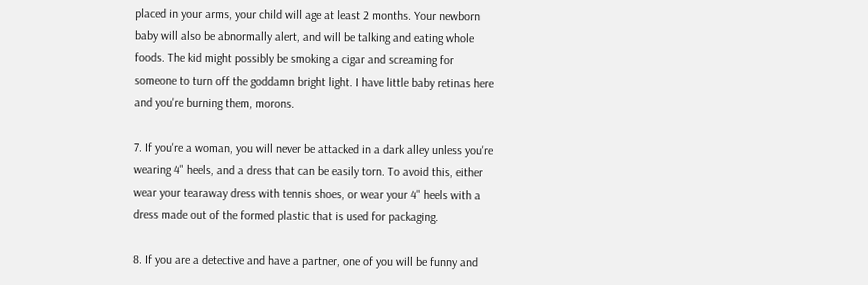placed in your arms, your child will age at least 2 months. Your newborn baby will also be abnormally alert, and will be talking and eating whole foods. The kid might possibly be smoking a cigar and screaming for someone to turn off the goddamn bright light. I have little baby retinas here and you're burning them, morons.

7. If you're a woman, you will never be attacked in a dark alley unless you're wearing 4" heels, and a dress that can be easily torn. To avoid this, either wear your tearaway dress with tennis shoes, or wear your 4" heels with a dress made out of the formed plastic that is used for packaging.

8. If you are a detective and have a partner, one of you will be funny and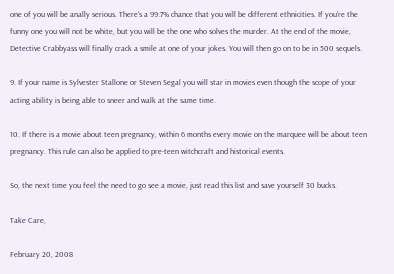one of you will be anally serious. There's a 99.7% chance that you will be different ethnicities. If you're the funny one you will not be white, but you will be the one who solves the murder. At the end of the movie, Detective Crabbyass will finally crack a smile at one of your jokes. You will then go on to be in 500 sequels.

9. If your name is Sylvester Stallone or Steven Segal you will star in movies even though the scope of your acting ability is being able to sneer and walk at the same time.

10. If there is a movie about teen pregnancy, within 6 months every movie on the marquee will be about teen pregnancy. This rule can also be applied to pre-teen witchcraft and historical events.

So, the next time you feel the need to go see a movie, just read this list and save yourself 30 bucks.

Take Care,

February 20, 2008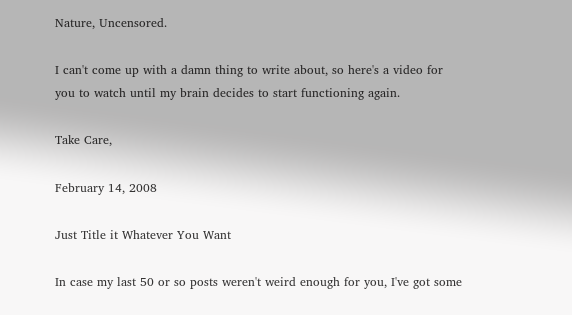Nature, Uncensored.

I can't come up with a damn thing to write about, so here's a video for you to watch until my brain decides to start functioning again.

Take Care,

February 14, 2008

Just Title it Whatever You Want

In case my last 50 or so posts weren't weird enough for you, I've got some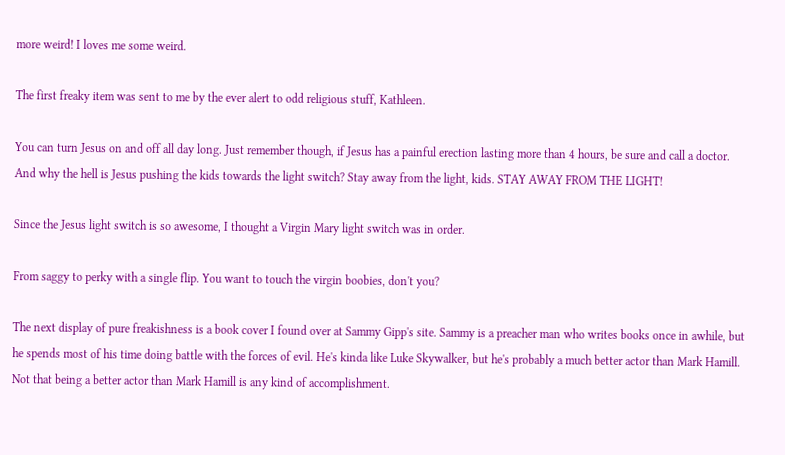more weird! I loves me some weird.

The first freaky item was sent to me by the ever alert to odd religious stuff, Kathleen.

You can turn Jesus on and off all day long. Just remember though, if Jesus has a painful erection lasting more than 4 hours, be sure and call a doctor. And why the hell is Jesus pushing the kids towards the light switch? Stay away from the light, kids. STAY AWAY FROM THE LIGHT!

Since the Jesus light switch is so awesome, I thought a Virgin Mary light switch was in order.

From saggy to perky with a single flip. You want to touch the virgin boobies, don't you?

The next display of pure freakishness is a book cover I found over at Sammy Gipp's site. Sammy is a preacher man who writes books once in awhile, but he spends most of his time doing battle with the forces of evil. He's kinda like Luke Skywalker, but he's probably a much better actor than Mark Hamill. Not that being a better actor than Mark Hamill is any kind of accomplishment.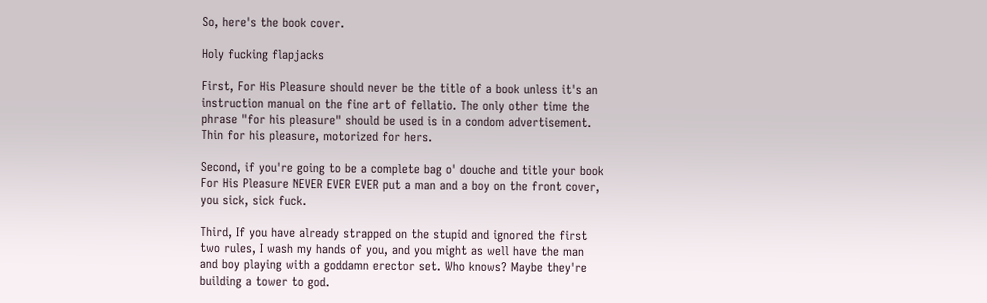So, here's the book cover.

Holy fucking flapjacks

First, For His Pleasure should never be the title of a book unless it's an instruction manual on the fine art of fellatio. The only other time the phrase "for his pleasure" should be used is in a condom advertisement. Thin for his pleasure, motorized for hers.

Second, if you're going to be a complete bag o' douche and title your book For His Pleasure NEVER EVER EVER put a man and a boy on the front cover, you sick, sick fuck.

Third, If you have already strapped on the stupid and ignored the first two rules, I wash my hands of you, and you might as well have the man and boy playing with a goddamn erector set. Who knows? Maybe they're building a tower to god.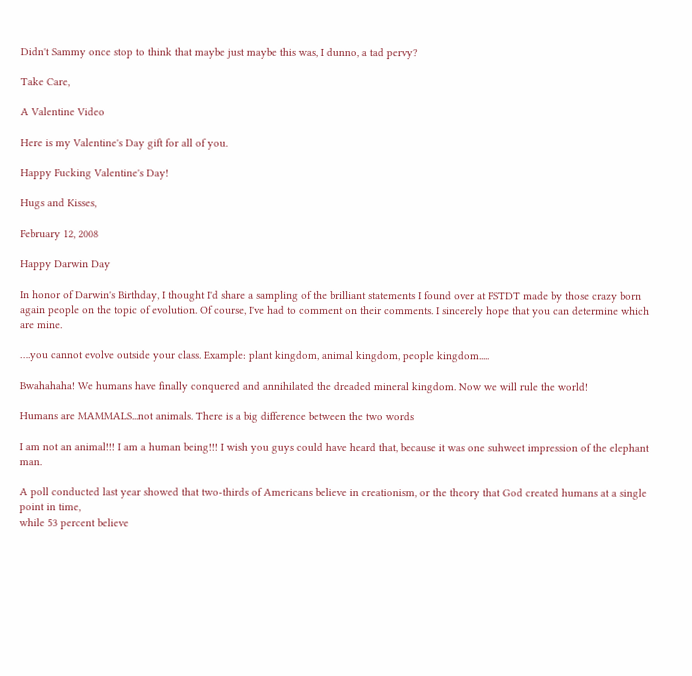Didn't Sammy once stop to think that maybe just maybe this was, I dunno, a tad pervy?

Take Care,

A Valentine Video

Here is my Valentine's Day gift for all of you.

Happy Fucking Valentine's Day!

Hugs and Kisses,

February 12, 2008

Happy Darwin Day

In honor of Darwin's Birthday, I thought I'd share a sampling of the brilliant statements I found over at FSTDT made by those crazy born again people on the topic of evolution. Of course, I've had to comment on their comments. I sincerely hope that you can determine which are mine.

….you cannot evolve outside your class. Example: plant kingdom, animal kingdom, people kingdom.....

Bwahahaha! We humans have finally conquered and annihilated the dreaded mineral kingdom. Now we will rule the world!

Humans are MAMMALS...not animals. There is a big difference between the two words

I am not an animal!!! I am a human being!!! I wish you guys could have heard that, because it was one suhweet impression of the elephant man.

A poll conducted last year showed that two-thirds of Americans believe in creationism, or the theory that God created humans at a single point in time,
while 53 percent believe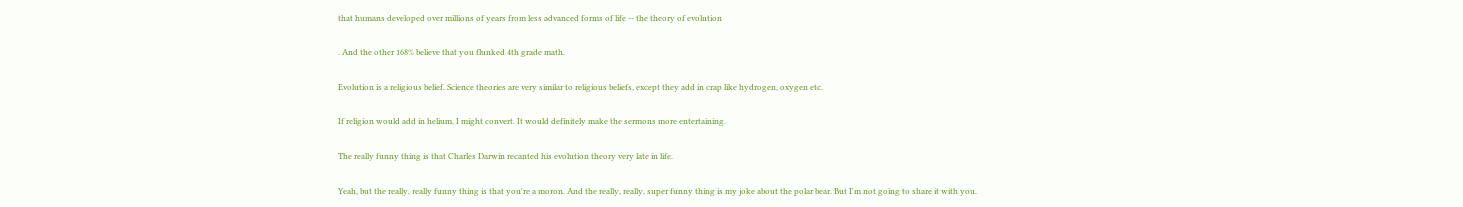that humans developed over millions of years from less advanced forms of life -- the theory of evolution

. And the other 168% believe that you flunked 4th grade math.

Evolution is a religious belief. Science theories are very similar to religious beliefs, except they add in crap like hydrogen, oxygen etc.

If religion would add in helium, I might convert. It would definitely make the sermons more entertaining.

The really funny thing is that Charles Darwin recanted his evolution theory very late in life.

Yeah, but the really, really funny thing is that you're a moron. And the really, really, super funny thing is my joke about the polar bear. But I'm not going to share it with you.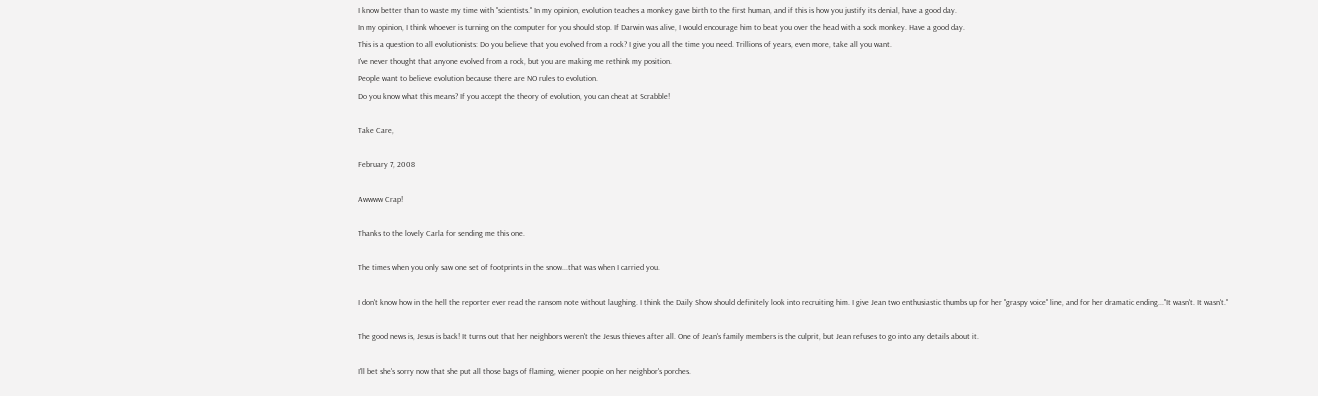I know better than to waste my time with "scientists." In my opinion, evolution teaches a monkey gave birth to the first human, and if this is how you justify its denial, have a good day.
In my opinion, I think whoever is turning on the computer for you should stop. If Darwin was alive, I would encourage him to beat you over the head with a sock monkey. Have a good day.
This is a question to all evolutionists: Do you believe that you evolved from a rock? I give you all the time you need. Trillions of years, even more, take all you want.
I've never thought that anyone evolved from a rock, but you are making me rethink my position.
People want to believe evolution because there are NO rules to evolution.
Do you know what this means? If you accept the theory of evolution, you can cheat at Scrabble!

Take Care,

February 7, 2008

Awwww Crap!

Thanks to the lovely Carla for sending me this one.

The times when you only saw one set of footprints in the snow...that was when I carried you.

I don't know how in the hell the reporter ever read the ransom note without laughing. I think the Daily Show should definitely look into recruiting him. I give Jean two enthusiastic thumbs up for her "graspy voice" line, and for her dramatic ending..."It wasn't. It wasn't."

The good news is, Jesus is back! It turns out that her neighbors weren't the Jesus thieves after all. One of Jean's family members is the culprit, but Jean refuses to go into any details about it.

I'll bet she's sorry now that she put all those bags of flaming, wiener poopie on her neighbor's porches.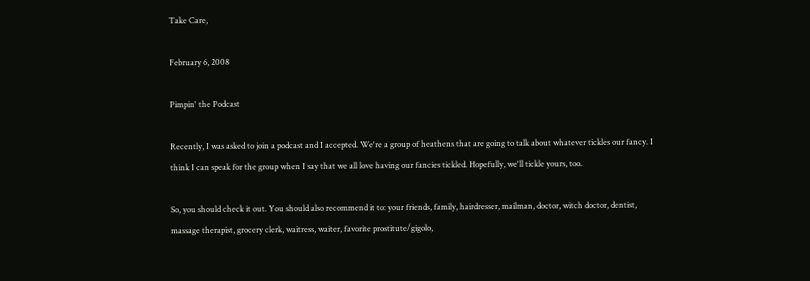Take Care,

February 6, 2008

Pimpin' the Podcast

Recently, I was asked to join a podcast and I accepted. We're a group of heathens that are going to talk about whatever tickles our fancy. I think I can speak for the group when I say that we all love having our fancies tickled. Hopefully, we'll tickle yours, too.

So, you should check it out. You should also recommend it to: your friends, family, hairdresser, mailman, doctor, witch doctor, dentist, massage therapist, grocery clerk, waitress, waiter, favorite prostitute/gigolo,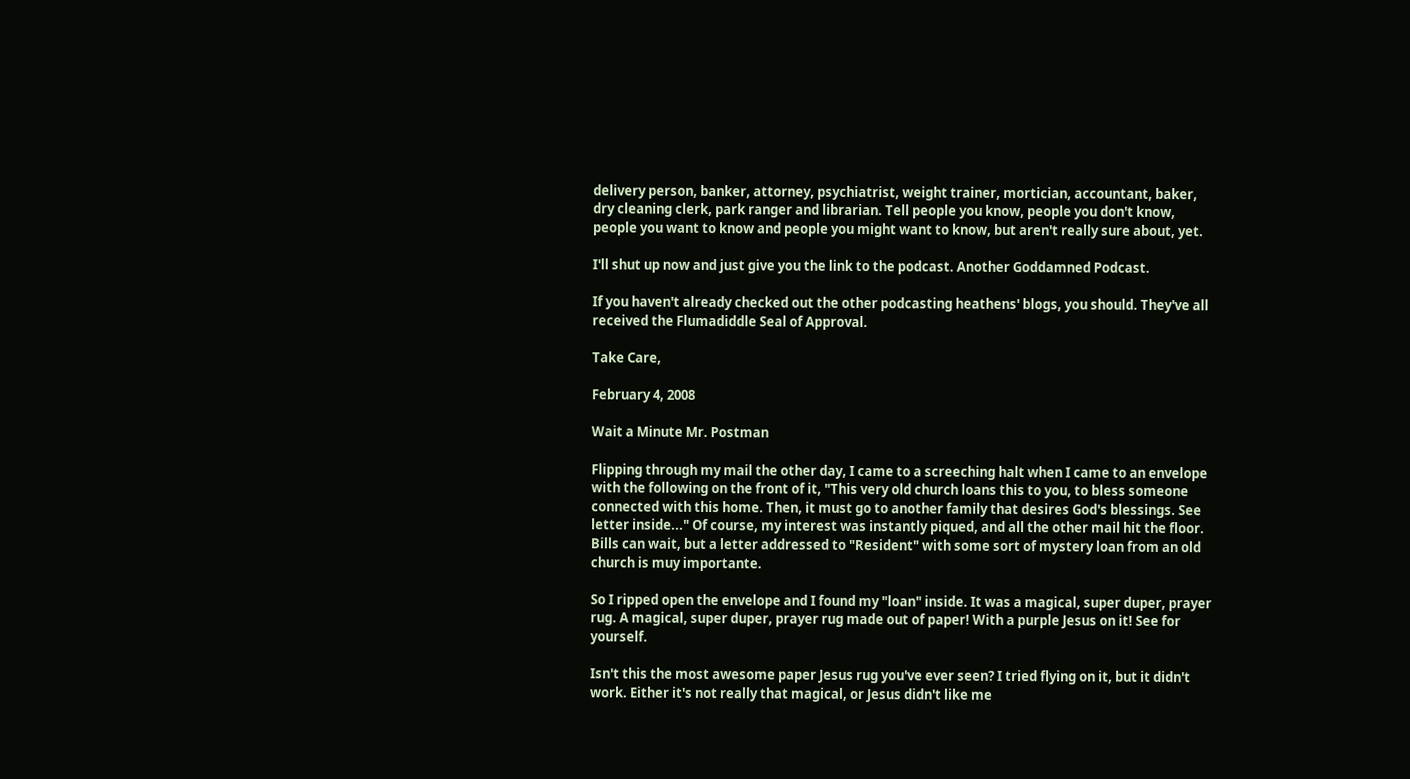delivery person, banker, attorney, psychiatrist, weight trainer, mortician, accountant, baker, dry cleaning clerk, park ranger and librarian. Tell people you know, people you don't know, people you want to know and people you might want to know, but aren't really sure about, yet.

I'll shut up now and just give you the link to the podcast. Another Goddamned Podcast.

If you haven't already checked out the other podcasting heathens' blogs, you should. They've all received the Flumadiddle Seal of Approval.

Take Care,

February 4, 2008

Wait a Minute Mr. Postman

Flipping through my mail the other day, I came to a screeching halt when I came to an envelope with the following on the front of it, "This very old church loans this to you, to bless someone connected with this home. Then, it must go to another family that desires God's blessings. See letter inside..." Of course, my interest was instantly piqued, and all the other mail hit the floor. Bills can wait, but a letter addressed to "Resident" with some sort of mystery loan from an old church is muy importante.

So I ripped open the envelope and I found my "loan" inside. It was a magical, super duper, prayer rug. A magical, super duper, prayer rug made out of paper! With a purple Jesus on it! See for yourself.

Isn't this the most awesome paper Jesus rug you've ever seen? I tried flying on it, but it didn't work. Either it's not really that magical, or Jesus didn't like me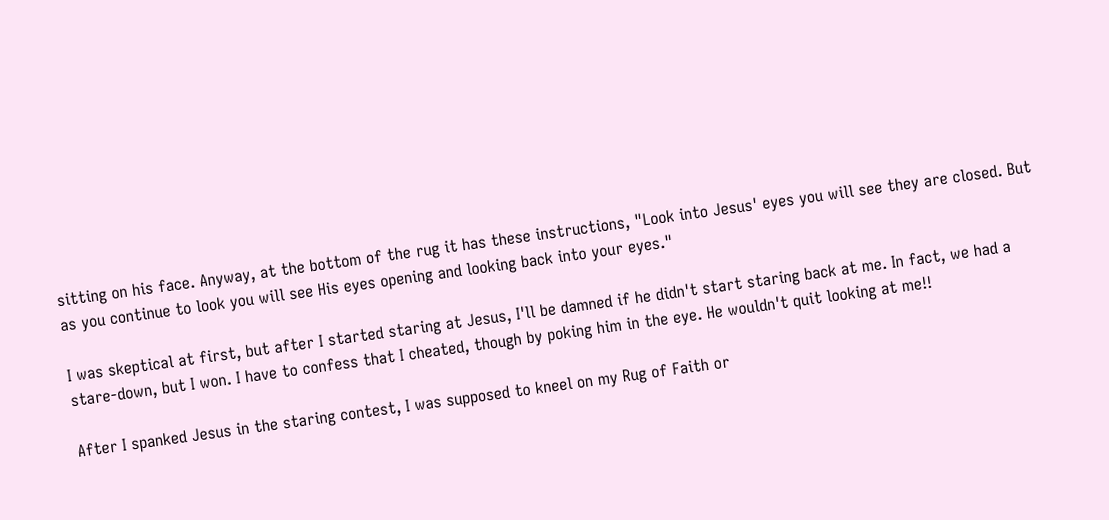sitting on his face. Anyway, at the bottom of the rug it has these instructions, "Look into Jesus' eyes you will see they are closed. But as you continue to look you will see His eyes opening and looking back into your eyes."

I was skeptical at first, but after I started staring at Jesus, I'll be damned if he didn't start staring back at me. In fact, we had a stare-down, but I won. I have to confess that I cheated, though by poking him in the eye. He wouldn't quit looking at me!!

After I spanked Jesus in the staring contest, I was supposed to kneel on my Rug of Faith or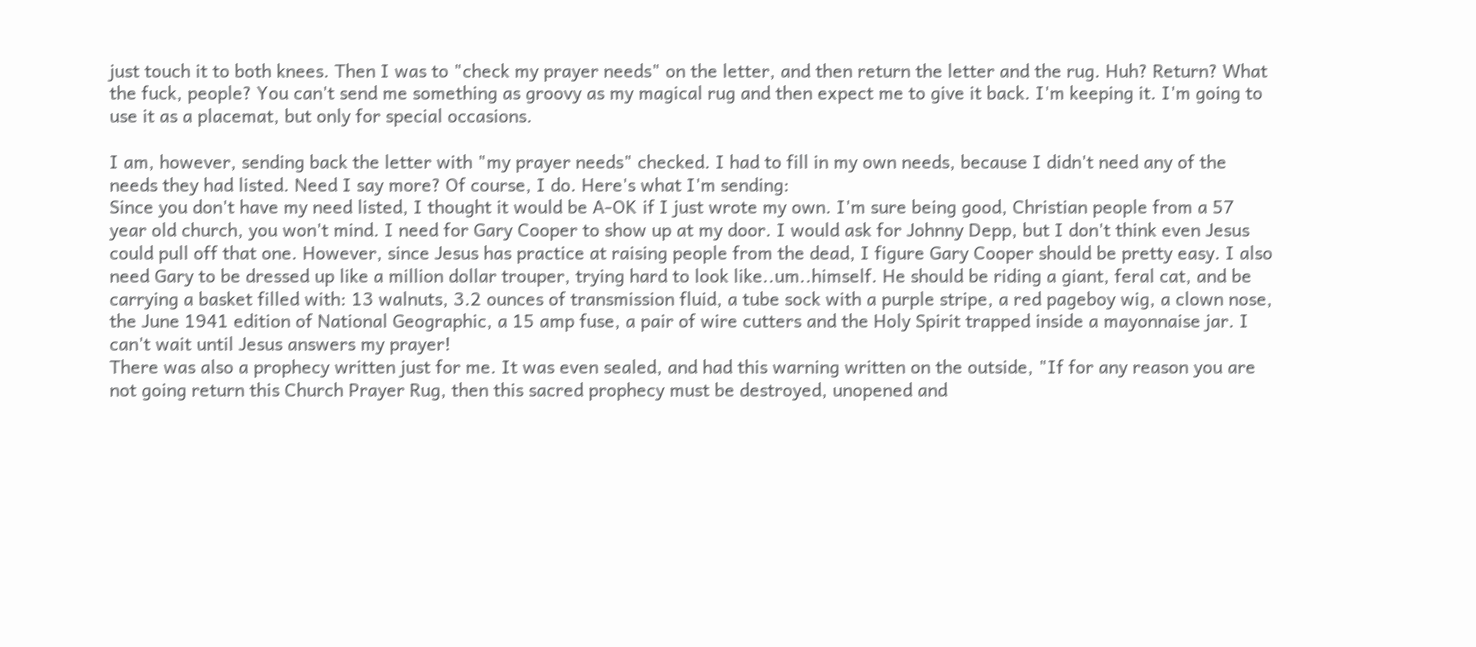just touch it to both knees. Then I was to "check my prayer needs" on the letter, and then return the letter and the rug. Huh? Return? What the fuck, people? You can't send me something as groovy as my magical rug and then expect me to give it back. I'm keeping it. I'm going to use it as a placemat, but only for special occasions.

I am, however, sending back the letter with "my prayer needs" checked. I had to fill in my own needs, because I didn't need any of the needs they had listed. Need I say more? Of course, I do. Here's what I'm sending:
Since you don't have my need listed, I thought it would be A-OK if I just wrote my own. I'm sure being good, Christian people from a 57 year old church, you won't mind. I need for Gary Cooper to show up at my door. I would ask for Johnny Depp, but I don't think even Jesus could pull off that one. However, since Jesus has practice at raising people from the dead, I figure Gary Cooper should be pretty easy. I also need Gary to be dressed up like a million dollar trouper, trying hard to look like..um..himself. He should be riding a giant, feral cat, and be carrying a basket filled with: 13 walnuts, 3.2 ounces of transmission fluid, a tube sock with a purple stripe, a red pageboy wig, a clown nose, the June 1941 edition of National Geographic, a 15 amp fuse, a pair of wire cutters and the Holy Spirit trapped inside a mayonnaise jar. I can't wait until Jesus answers my prayer!
There was also a prophecy written just for me. It was even sealed, and had this warning written on the outside, "If for any reason you are not going return this Church Prayer Rug, then this sacred prophecy must be destroyed, unopened and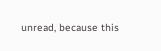unread, because this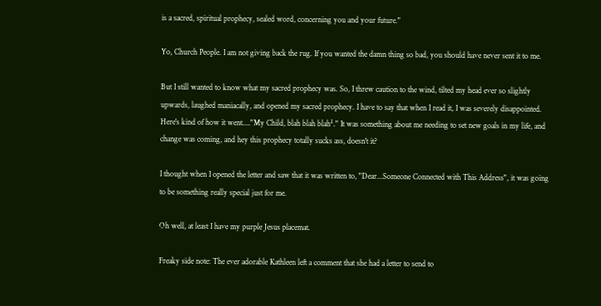is a sacred, spiritual prophecy, sealed word, concerning you and your future."

Yo, Church People. I am not giving back the rug. If you wanted the damn thing so bad, you should have never sent it to me.

But I still wanted to know what my sacred prophecy was. So, I threw caution to the wind, tilted my head ever so slightly upwards, laughed maniacally, and opened my sacred prophecy. I have to say that when I read it, I was severely disappointed. Here's kind of how it went...."My Child, blah blah blah²." It was something about me needing to set new goals in my life, and change was coming, and hey this prophecy totally sucks ass, doesn't it?

I thought when I opened the letter and saw that it was written to, "Dear...Someone Connected with This Address", it was going to be something really special just for me.

Oh well, at least I have my purple Jesus placemat.

Freaky side note: The ever adorable Kathleen left a comment that she had a letter to send to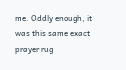me. Oddly enough, it was this same exact prayer rug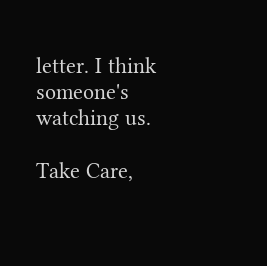letter. I think someone's watching us.

Take Care,